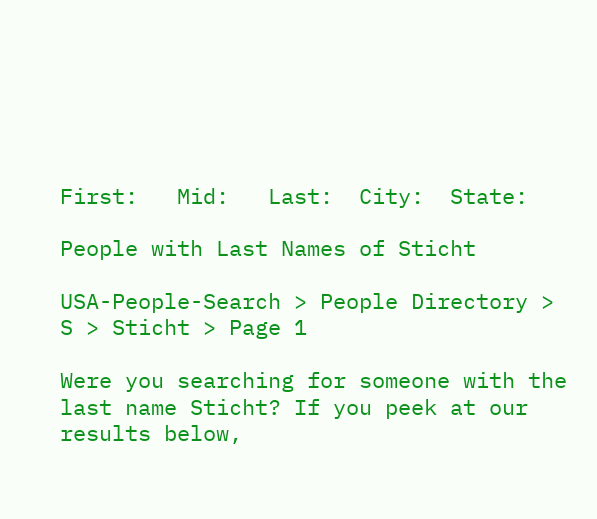First:   Mid:   Last:  City:  State:

People with Last Names of Sticht

USA-People-Search > People Directory > S > Sticht > Page 1

Were you searching for someone with the last name Sticht? If you peek at our results below,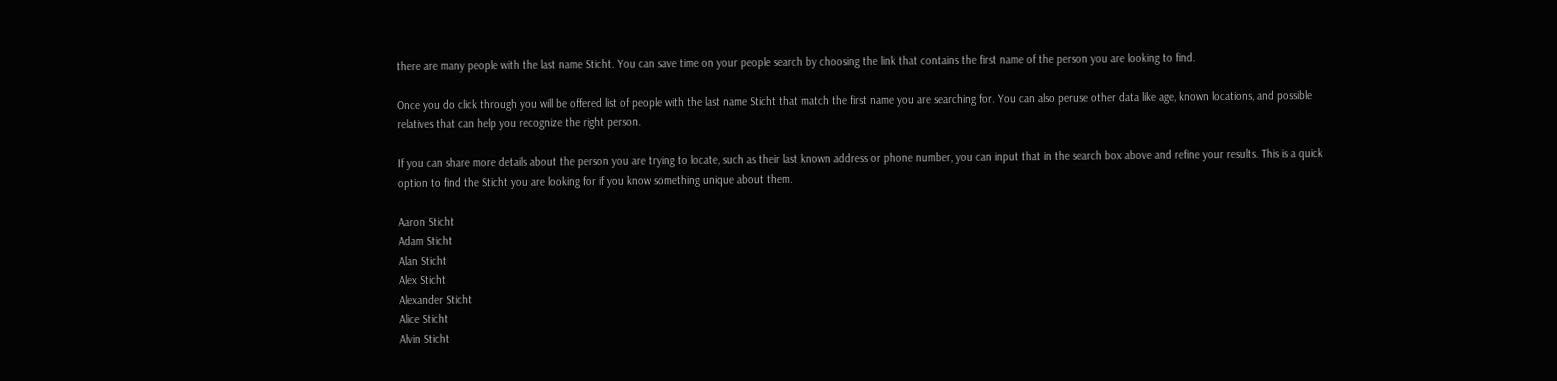there are many people with the last name Sticht. You can save time on your people search by choosing the link that contains the first name of the person you are looking to find.

Once you do click through you will be offered list of people with the last name Sticht that match the first name you are searching for. You can also peruse other data like age, known locations, and possible relatives that can help you recognize the right person.

If you can share more details about the person you are trying to locate, such as their last known address or phone number, you can input that in the search box above and refine your results. This is a quick option to find the Sticht you are looking for if you know something unique about them.

Aaron Sticht
Adam Sticht
Alan Sticht
Alex Sticht
Alexander Sticht
Alice Sticht
Alvin Sticht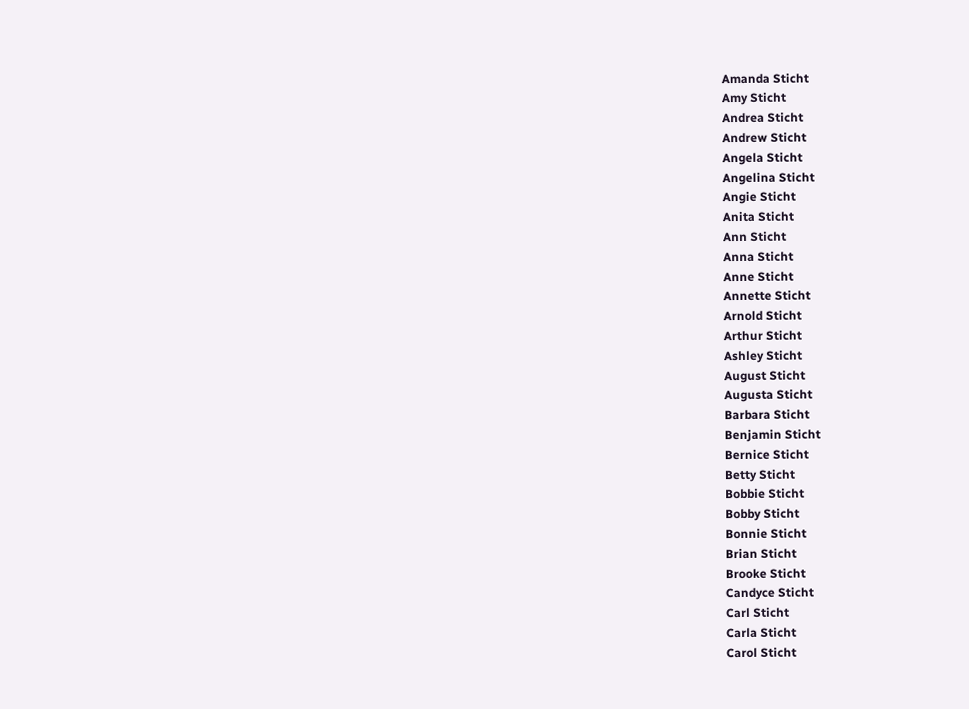Amanda Sticht
Amy Sticht
Andrea Sticht
Andrew Sticht
Angela Sticht
Angelina Sticht
Angie Sticht
Anita Sticht
Ann Sticht
Anna Sticht
Anne Sticht
Annette Sticht
Arnold Sticht
Arthur Sticht
Ashley Sticht
August Sticht
Augusta Sticht
Barbara Sticht
Benjamin Sticht
Bernice Sticht
Betty Sticht
Bobbie Sticht
Bobby Sticht
Bonnie Sticht
Brian Sticht
Brooke Sticht
Candyce Sticht
Carl Sticht
Carla Sticht
Carol Sticht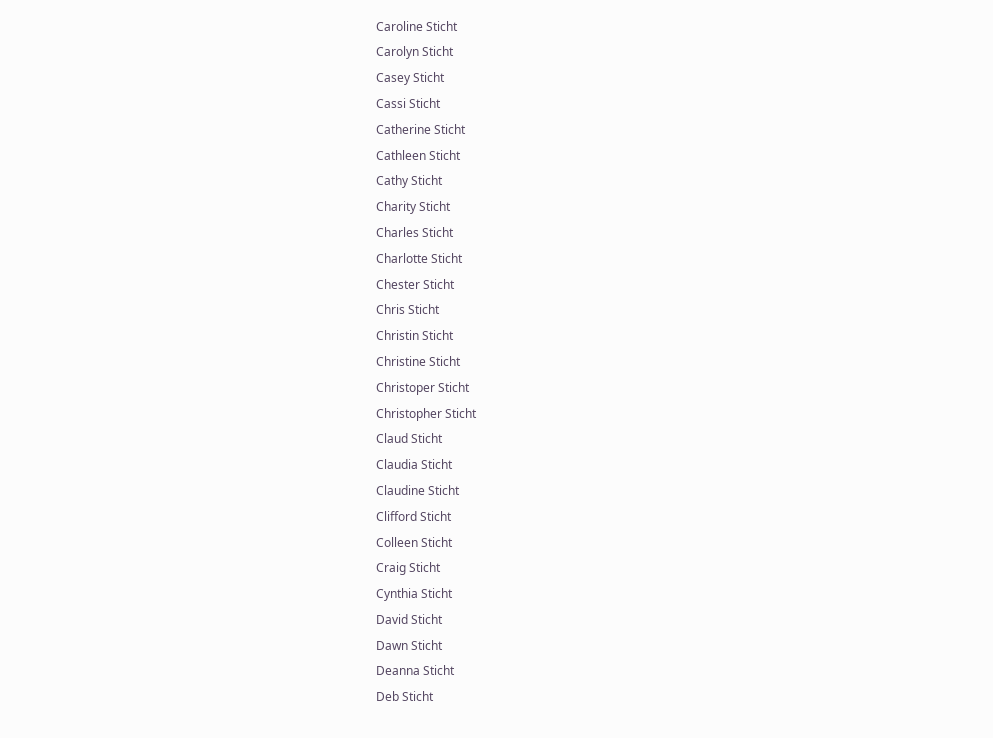Caroline Sticht
Carolyn Sticht
Casey Sticht
Cassi Sticht
Catherine Sticht
Cathleen Sticht
Cathy Sticht
Charity Sticht
Charles Sticht
Charlotte Sticht
Chester Sticht
Chris Sticht
Christin Sticht
Christine Sticht
Christoper Sticht
Christopher Sticht
Claud Sticht
Claudia Sticht
Claudine Sticht
Clifford Sticht
Colleen Sticht
Craig Sticht
Cynthia Sticht
David Sticht
Dawn Sticht
Deanna Sticht
Deb Sticht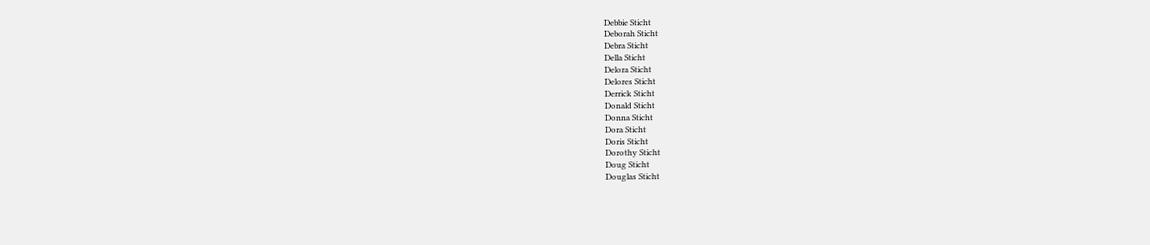Debbie Sticht
Deborah Sticht
Debra Sticht
Della Sticht
Delora Sticht
Delores Sticht
Derrick Sticht
Donald Sticht
Donna Sticht
Dora Sticht
Doris Sticht
Dorothy Sticht
Doug Sticht
Douglas Sticht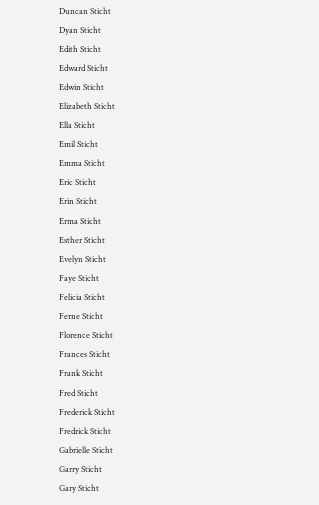Duncan Sticht
Dyan Sticht
Edith Sticht
Edward Sticht
Edwin Sticht
Elizabeth Sticht
Ella Sticht
Emil Sticht
Emma Sticht
Eric Sticht
Erin Sticht
Erma Sticht
Esther Sticht
Evelyn Sticht
Faye Sticht
Felicia Sticht
Ferne Sticht
Florence Sticht
Frances Sticht
Frank Sticht
Fred Sticht
Frederick Sticht
Fredrick Sticht
Gabrielle Sticht
Garry Sticht
Gary Sticht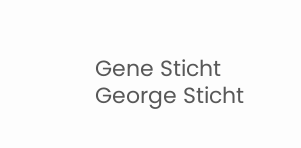Gene Sticht
George Sticht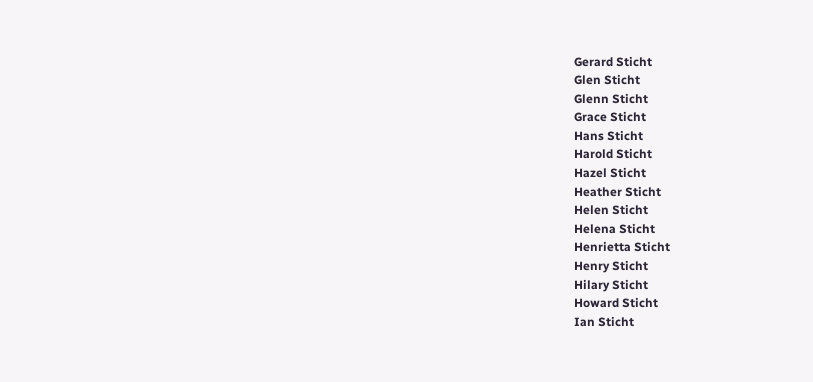Gerard Sticht
Glen Sticht
Glenn Sticht
Grace Sticht
Hans Sticht
Harold Sticht
Hazel Sticht
Heather Sticht
Helen Sticht
Helena Sticht
Henrietta Sticht
Henry Sticht
Hilary Sticht
Howard Sticht
Ian Sticht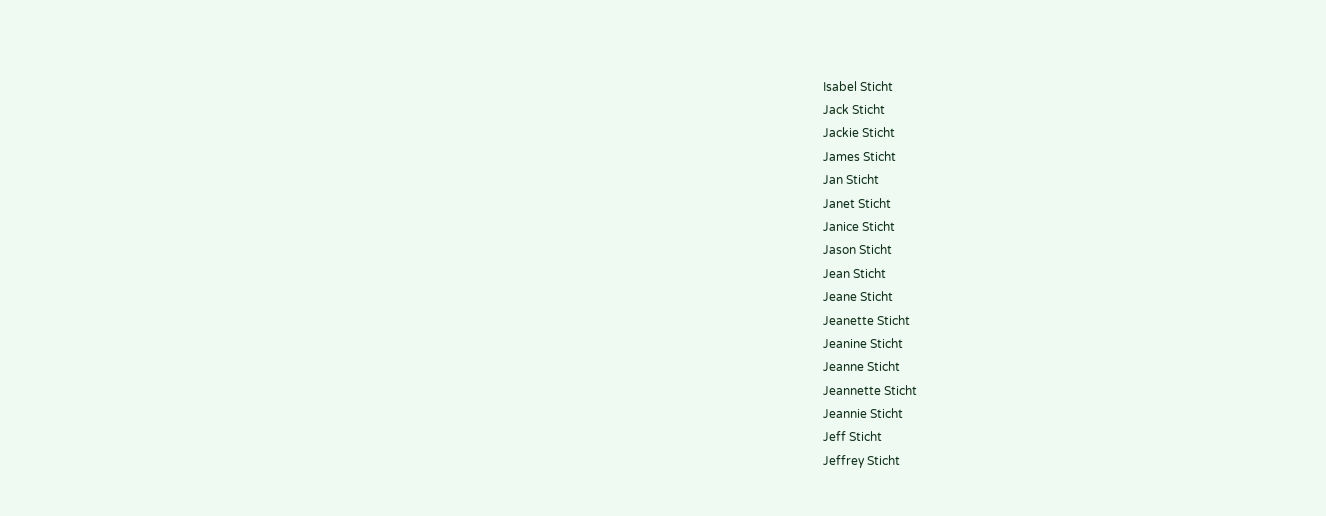Isabel Sticht
Jack Sticht
Jackie Sticht
James Sticht
Jan Sticht
Janet Sticht
Janice Sticht
Jason Sticht
Jean Sticht
Jeane Sticht
Jeanette Sticht
Jeanine Sticht
Jeanne Sticht
Jeannette Sticht
Jeannie Sticht
Jeff Sticht
Jeffrey Sticht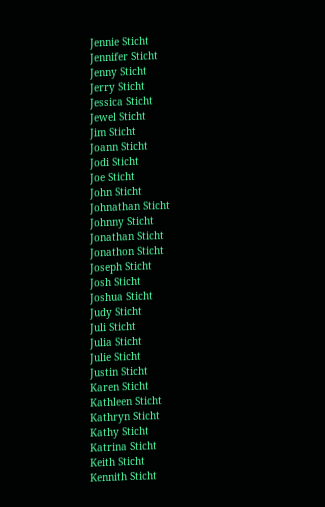Jennie Sticht
Jennifer Sticht
Jenny Sticht
Jerry Sticht
Jessica Sticht
Jewel Sticht
Jim Sticht
Joann Sticht
Jodi Sticht
Joe Sticht
John Sticht
Johnathan Sticht
Johnny Sticht
Jonathan Sticht
Jonathon Sticht
Joseph Sticht
Josh Sticht
Joshua Sticht
Judy Sticht
Juli Sticht
Julia Sticht
Julie Sticht
Justin Sticht
Karen Sticht
Kathleen Sticht
Kathryn Sticht
Kathy Sticht
Katrina Sticht
Keith Sticht
Kennith Sticht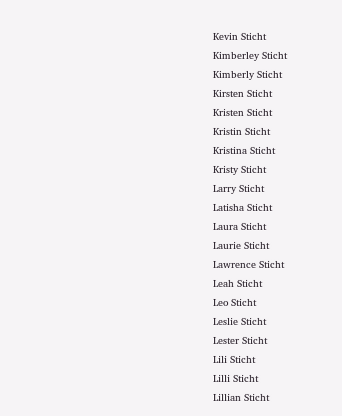Kevin Sticht
Kimberley Sticht
Kimberly Sticht
Kirsten Sticht
Kristen Sticht
Kristin Sticht
Kristina Sticht
Kristy Sticht
Larry Sticht
Latisha Sticht
Laura Sticht
Laurie Sticht
Lawrence Sticht
Leah Sticht
Leo Sticht
Leslie Sticht
Lester Sticht
Lili Sticht
Lilli Sticht
Lillian Sticht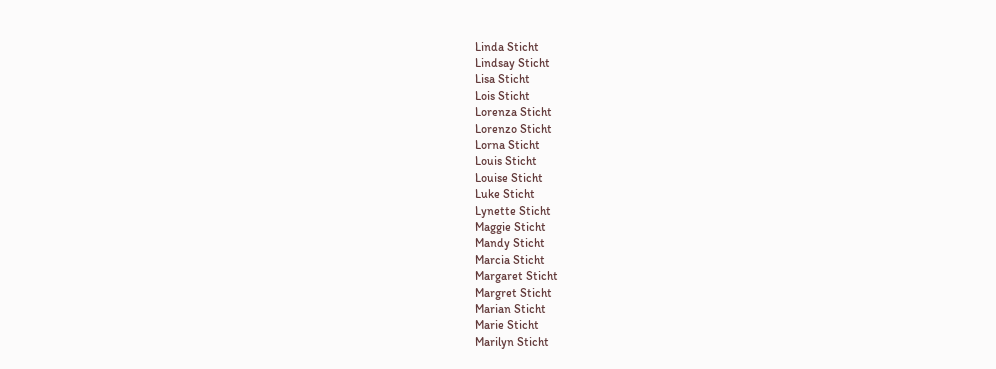Linda Sticht
Lindsay Sticht
Lisa Sticht
Lois Sticht
Lorenza Sticht
Lorenzo Sticht
Lorna Sticht
Louis Sticht
Louise Sticht
Luke Sticht
Lynette Sticht
Maggie Sticht
Mandy Sticht
Marcia Sticht
Margaret Sticht
Margret Sticht
Marian Sticht
Marie Sticht
Marilyn Sticht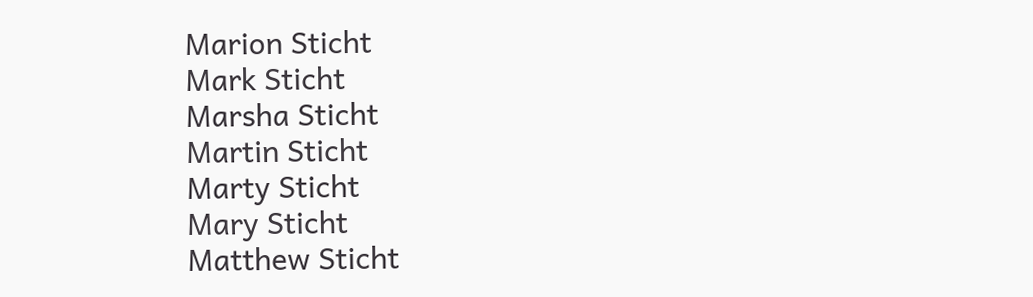Marion Sticht
Mark Sticht
Marsha Sticht
Martin Sticht
Marty Sticht
Mary Sticht
Matthew Sticht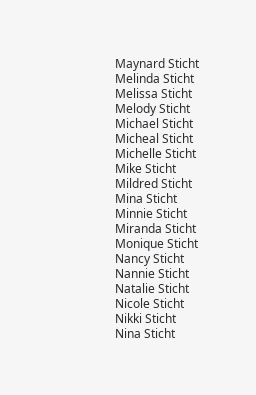Maynard Sticht
Melinda Sticht
Melissa Sticht
Melody Sticht
Michael Sticht
Micheal Sticht
Michelle Sticht
Mike Sticht
Mildred Sticht
Mina Sticht
Minnie Sticht
Miranda Sticht
Monique Sticht
Nancy Sticht
Nannie Sticht
Natalie Sticht
Nicole Sticht
Nikki Sticht
Nina Sticht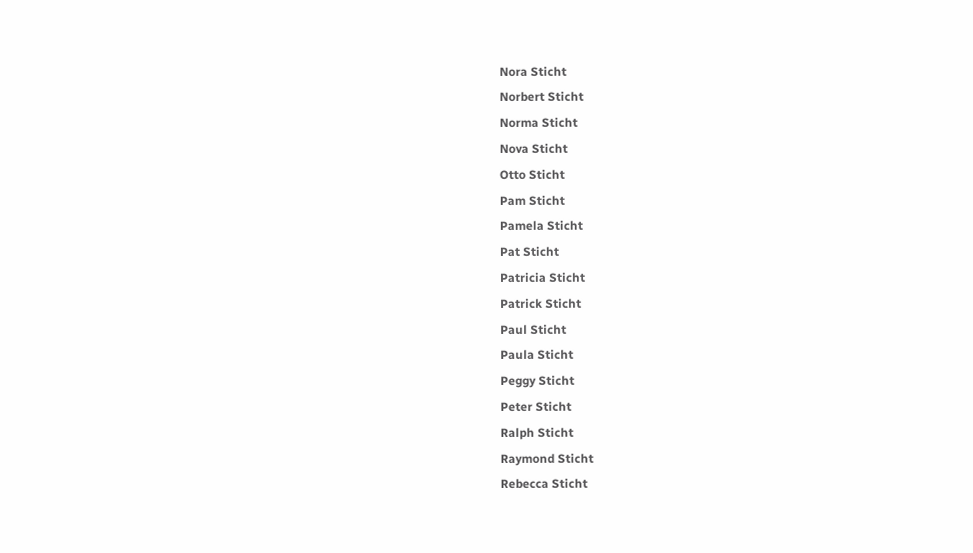Nora Sticht
Norbert Sticht
Norma Sticht
Nova Sticht
Otto Sticht
Pam Sticht
Pamela Sticht
Pat Sticht
Patricia Sticht
Patrick Sticht
Paul Sticht
Paula Sticht
Peggy Sticht
Peter Sticht
Ralph Sticht
Raymond Sticht
Rebecca Sticht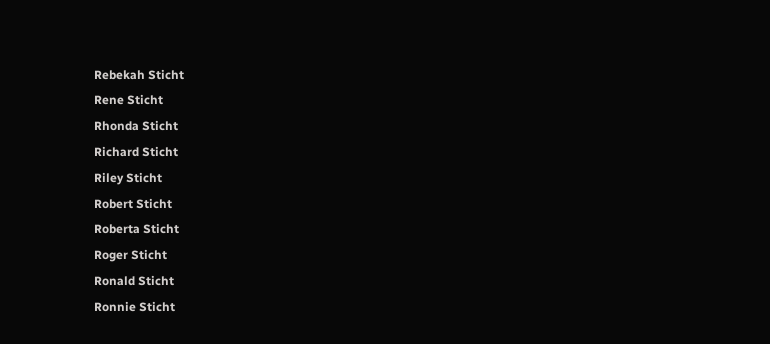Rebekah Sticht
Rene Sticht
Rhonda Sticht
Richard Sticht
Riley Sticht
Robert Sticht
Roberta Sticht
Roger Sticht
Ronald Sticht
Ronnie Sticht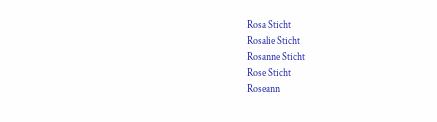Rosa Sticht
Rosalie Sticht
Rosanne Sticht
Rose Sticht
Roseann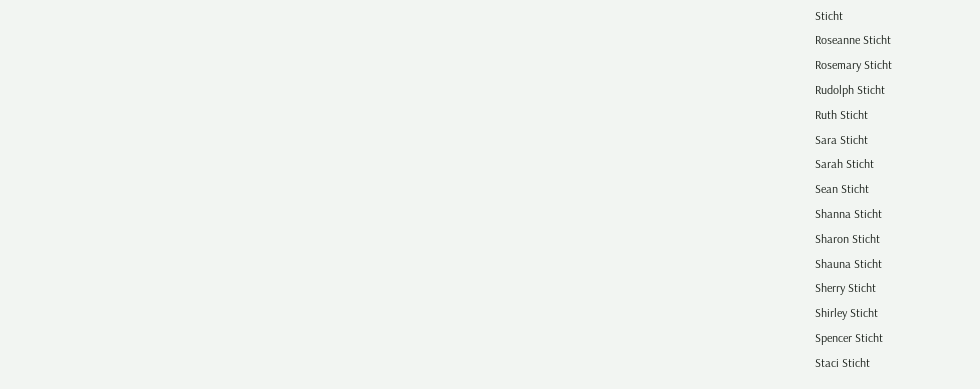Sticht
Roseanne Sticht
Rosemary Sticht
Rudolph Sticht
Ruth Sticht
Sara Sticht
Sarah Sticht
Sean Sticht
Shanna Sticht
Sharon Sticht
Shauna Sticht
Sherry Sticht
Shirley Sticht
Spencer Sticht
Staci Sticht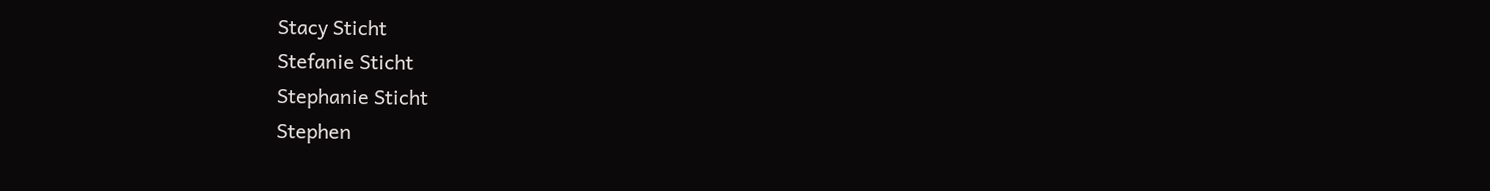Stacy Sticht
Stefanie Sticht
Stephanie Sticht
Stephen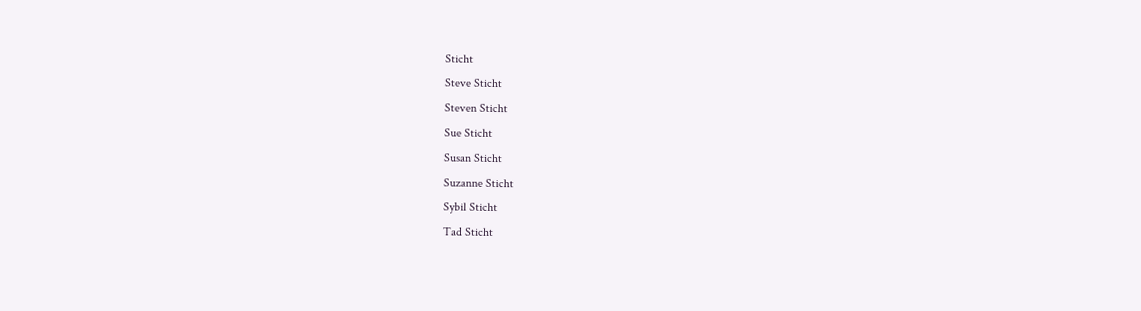Sticht
Steve Sticht
Steven Sticht
Sue Sticht
Susan Sticht
Suzanne Sticht
Sybil Sticht
Tad Sticht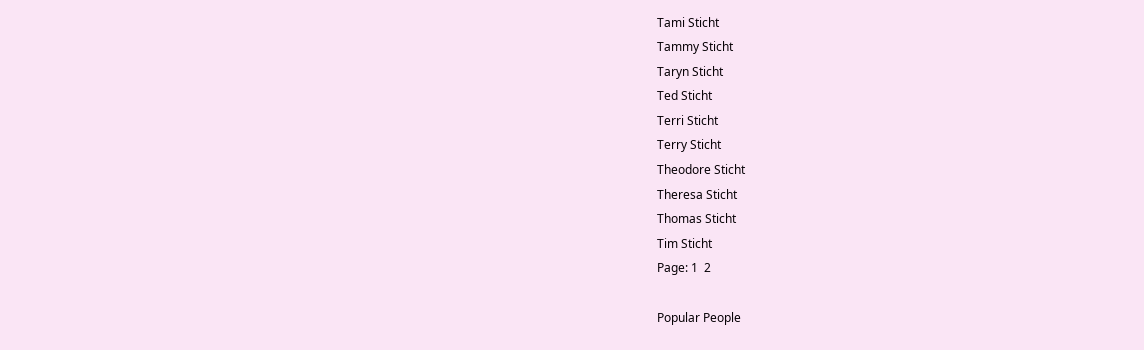Tami Sticht
Tammy Sticht
Taryn Sticht
Ted Sticht
Terri Sticht
Terry Sticht
Theodore Sticht
Theresa Sticht
Thomas Sticht
Tim Sticht
Page: 1  2

Popular People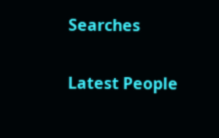Searches

Latest People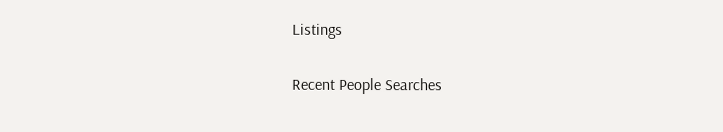Listings

Recent People Searches